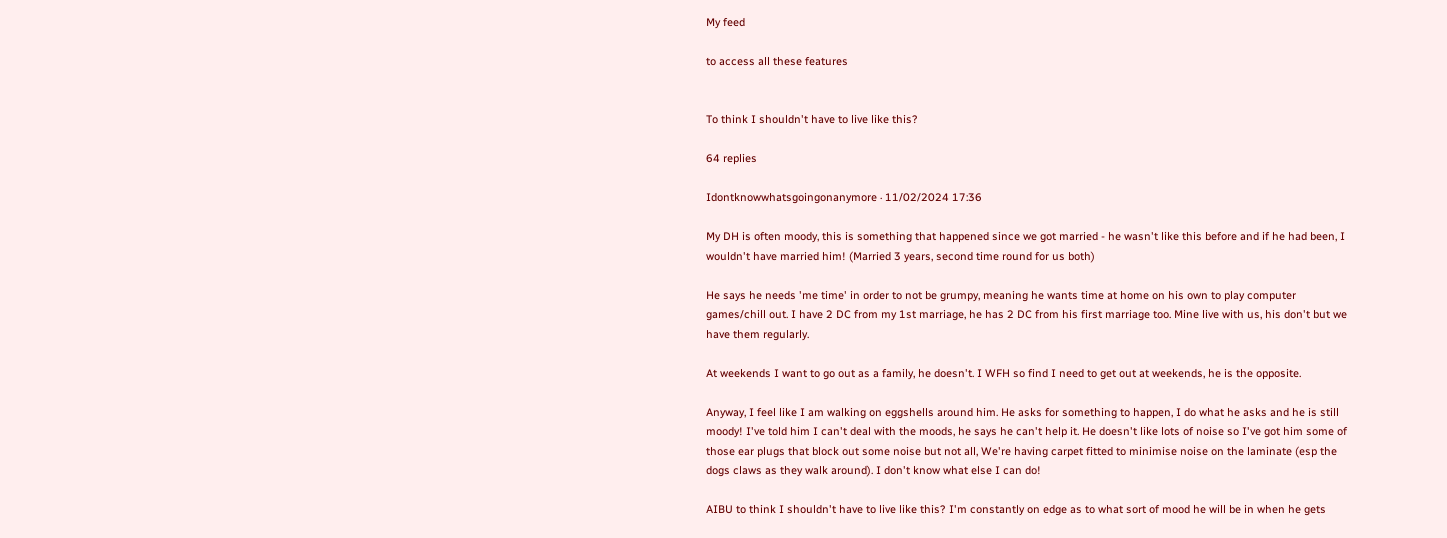My feed

to access all these features


To think I shouldn't have to live like this?

64 replies

Idontknowwhatsgoingonanymore · 11/02/2024 17:36

My DH is often moody, this is something that happened since we got married - he wasn't like this before and if he had been, I wouldn't have married him! (Married 3 years, second time round for us both)

He says he needs 'me time' in order to not be grumpy, meaning he wants time at home on his own to play computer games/chill out. I have 2 DC from my 1st marriage, he has 2 DC from his first marriage too. Mine live with us, his don't but we have them regularly.

At weekends I want to go out as a family, he doesn't. I WFH so find I need to get out at weekends, he is the opposite.

Anyway, I feel like I am walking on eggshells around him. He asks for something to happen, I do what he asks and he is still moody! I've told him I can't deal with the moods, he says he can't help it. He doesn't like lots of noise so I've got him some of those ear plugs that block out some noise but not all, We're having carpet fitted to minimise noise on the laminate (esp the dogs claws as they walk around). I don't know what else I can do!

AIBU to think I shouldn't have to live like this? I'm constantly on edge as to what sort of mood he will be in when he gets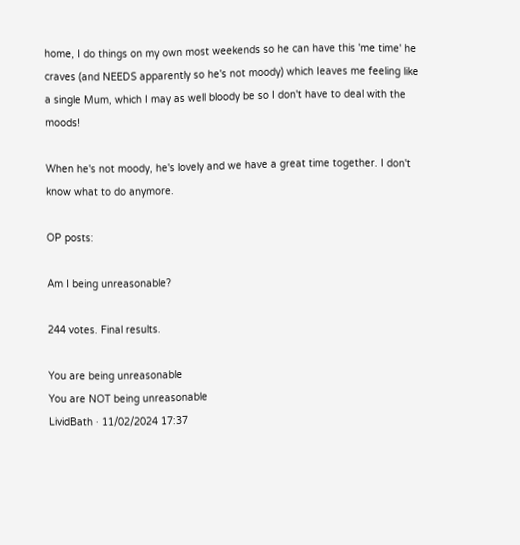home, I do things on my own most weekends so he can have this 'me time' he craves (and NEEDS apparently so he's not moody) which Ieaves me feeling like a single Mum, which I may as well bloody be so I don't have to deal with the moods!

When he's not moody, he's lovely and we have a great time together. I don't know what to do anymore.

OP posts:

Am I being unreasonable?

244 votes. Final results.

You are being unreasonable
You are NOT being unreasonable
LividBath · 11/02/2024 17:37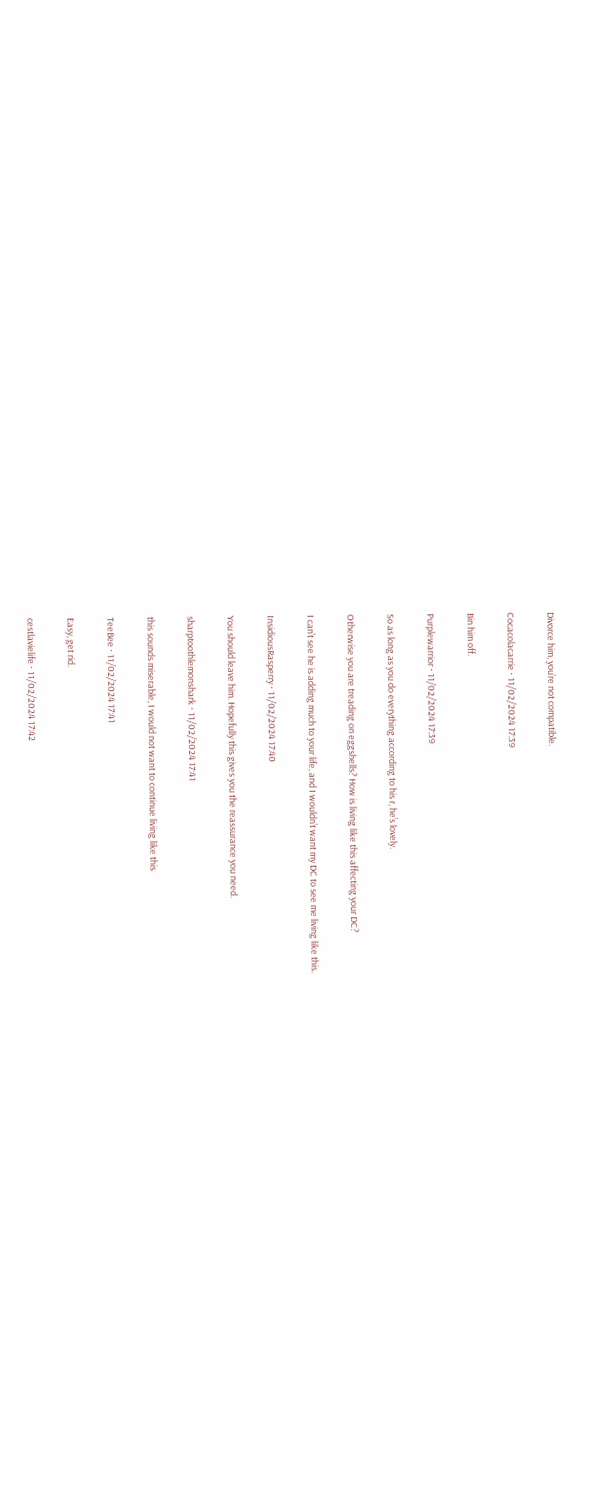Divorce him, you’re not compatible.

Cocacolacarrie · 11/02/2024 17:39

Bin him off.

Purplewarrior · 11/02/2024 17:39

So as long as you do everything according to his r, he’s lovely.

Otherwise you are treading on eggshells? How is living like this affecting your DC?

I can’t see he is adding much to your life, and I wouldn’t want my DC to see me living like this.

InsidiousRasperry · 11/02/2024 17:40

You should leave him. Hopefully this gives you the reassurance you need.

sharptoothlemonshark · 11/02/2024 17:41

this sounds miserable, I would not want to continue living like this

TeeBee · 11/02/2024 17:41

Easy, get rid.

cestlavielife · 11/02/2024 17:42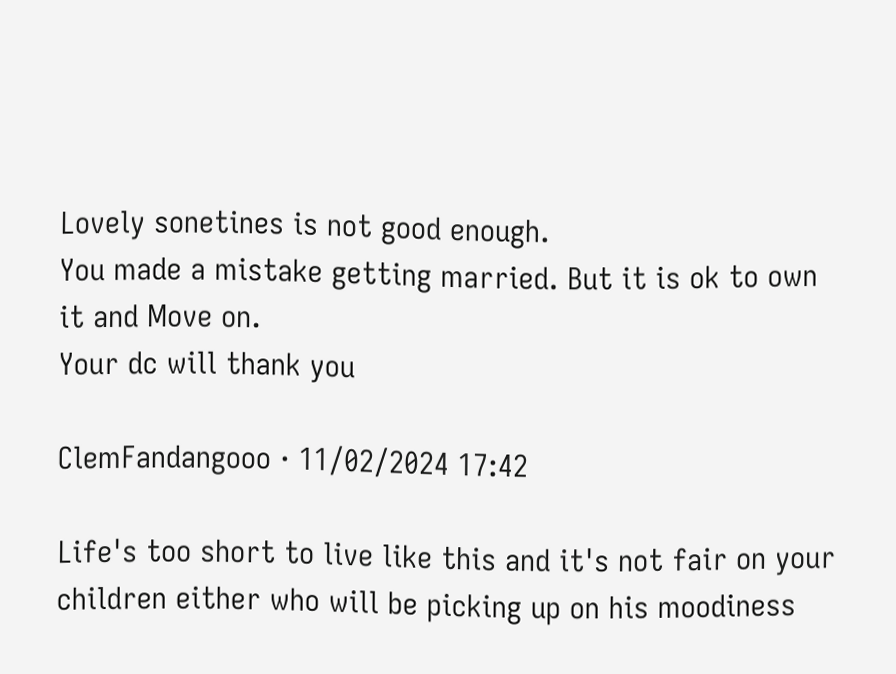Lovely sonetines is not good enough.
You made a mistake getting married. But it is ok to own it and Move on.
Your dc will thank you

ClemFandangooo · 11/02/2024 17:42

Life's too short to live like this and it's not fair on your children either who will be picking up on his moodiness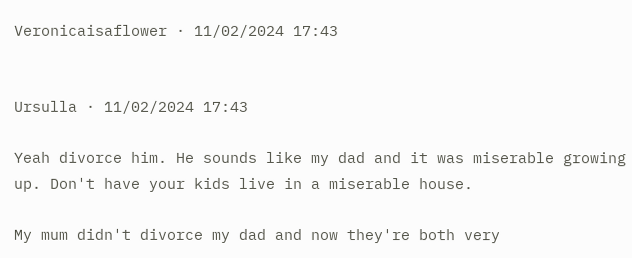Veronicaisaflower · 11/02/2024 17:43


Ursulla · 11/02/2024 17:43

Yeah divorce him. He sounds like my dad and it was miserable growing up. Don't have your kids live in a miserable house.

My mum didn't divorce my dad and now they're both very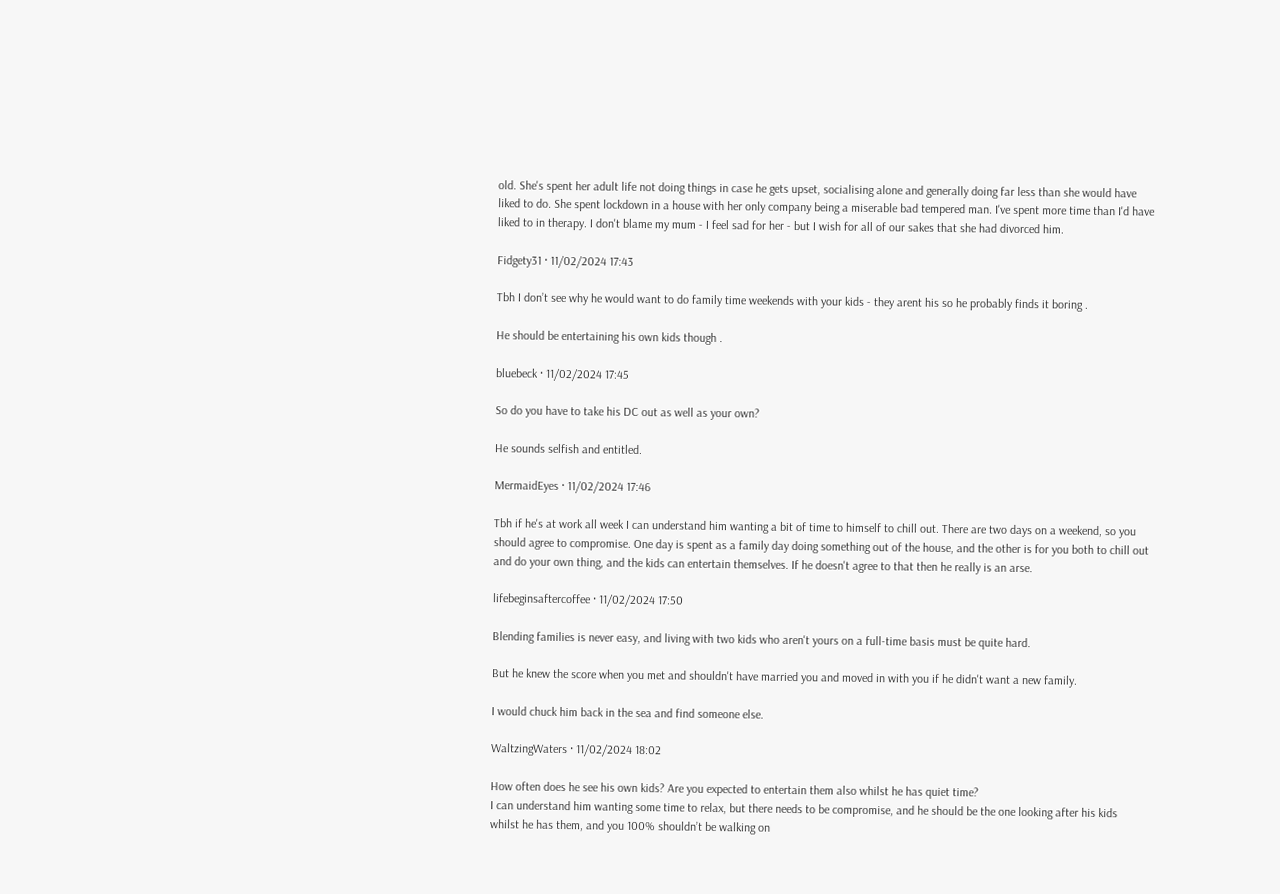old. She's spent her adult life not doing things in case he gets upset, socialising alone and generally doing far less than she would have liked to do. She spent lockdown in a house with her only company being a miserable bad tempered man. I've spent more time than I'd have liked to in therapy. I don't blame my mum - I feel sad for her - but I wish for all of our sakes that she had divorced him.

Fidgety31 · 11/02/2024 17:43

Tbh I don’t see why he would want to do family time weekends with your kids - they arent his so he probably finds it boring .

He should be entertaining his own kids though .

bluebeck · 11/02/2024 17:45

So do you have to take his DC out as well as your own?

He sounds selfish and entitled.

MermaidEyes · 11/02/2024 17:46

Tbh if he's at work all week I can understand him wanting a bit of time to himself to chill out. There are two days on a weekend, so you should agree to compromise. One day is spent as a family day doing something out of the house, and the other is for you both to chill out and do your own thing, and the kids can entertain themselves. If he doesn't agree to that then he really is an arse.

lifebeginsaftercoffee · 11/02/2024 17:50

Blending families is never easy, and living with two kids who aren't yours on a full-time basis must be quite hard.

But he knew the score when you met and shouldn't have married you and moved in with you if he didn't want a new family.

I would chuck him back in the sea and find someone else.

WaltzingWaters · 11/02/2024 18:02

How often does he see his own kids? Are you expected to entertain them also whilst he has quiet time?
I can understand him wanting some time to relax, but there needs to be compromise, and he should be the one looking after his kids whilst he has them, and you 100% shouldn’t be walking on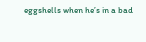eggshells when he’s in a bad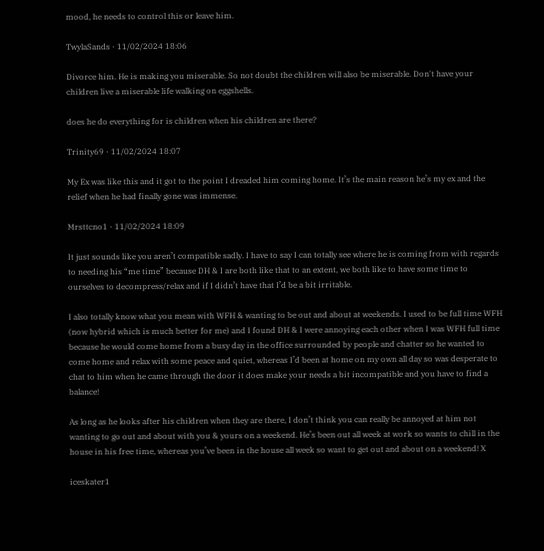mood, he needs to control this or leave him.

TwylaSands · 11/02/2024 18:06

Divorce him. He is making you miserable. So not doubt the children will also be miserable. Don't have your children live a miserable life walking on eggshells.

does he do everything for is children when his children are there?

Trinity69 · 11/02/2024 18:07

My Ex was like this and it got to the point I dreaded him coming home. It’s the main reason he’s my ex and the relief when he had finally gone was immense.

Mrsttcno1 · 11/02/2024 18:09

It just sounds like you aren’t compatible sadly. I have to say I can totally see where he is coming from with regards to needing his “me time” because DH & I are both like that to an extent, we both like to have some time to ourselves to decompress/relax and if I didn’t have that I’d be a bit irritable.

I also totally know what you mean with WFH & wanting to be out and about at weekends. I used to be full time WFH (now hybrid which is much better for me) and I found DH & I were annoying each other when I was WFH full time because he would come home from a busy day in the office surrounded by people and chatter so he wanted to come home and relax with some peace and quiet, whereas I’d been at home on my own all day so was desperate to chat to him when he came through the door it does make your needs a bit incompatible and you have to find a balance!

As long as he looks after his children when they are there, I don’t think you can really be annoyed at him not wanting to go out and about with you & yours on a weekend. He’s been out all week at work so wants to chill in the house in his free time, whereas you’ve been in the house all week so want to get out and about on a weekend! X

iceskater1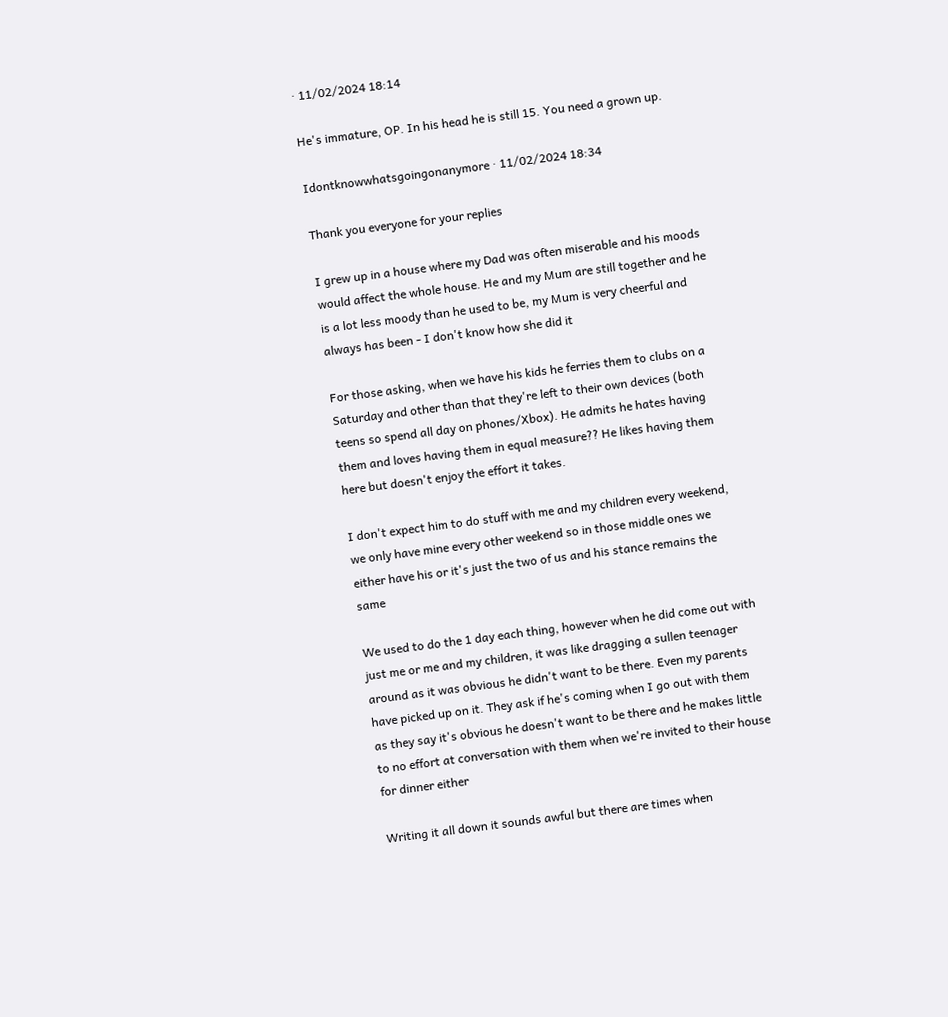· 11/02/2024 18:14

He's immature, OP. In his head he is still 15. You need a grown up.

Idontknowwhatsgoingonanymore · 11/02/2024 18:34

Thank you everyone for your replies

I grew up in a house where my Dad was often miserable and his moods would affect the whole house. He and my Mum are still together and he is a lot less moody than he used to be, my Mum is very cheerful and always has been - I don't know how she did it

For those asking, when we have his kids he ferries them to clubs on a Saturday and other than that they're left to their own devices (both teens so spend all day on phones/Xbox). He admits he hates having them and loves having them in equal measure?? He likes having them here but doesn't enjoy the effort it takes.

I don't expect him to do stuff with me and my children every weekend, we only have mine every other weekend so in those middle ones we either have his or it's just the two of us and his stance remains the same

We used to do the 1 day each thing, however when he did come out with just me or me and my children, it was like dragging a sullen teenager around as it was obvious he didn't want to be there. Even my parents have picked up on it. They ask if he's coming when I go out with them as they say it's obvious he doesn't want to be there and he makes little to no effort at conversation with them when we're invited to their house for dinner either

Writing it all down it sounds awful but there are times when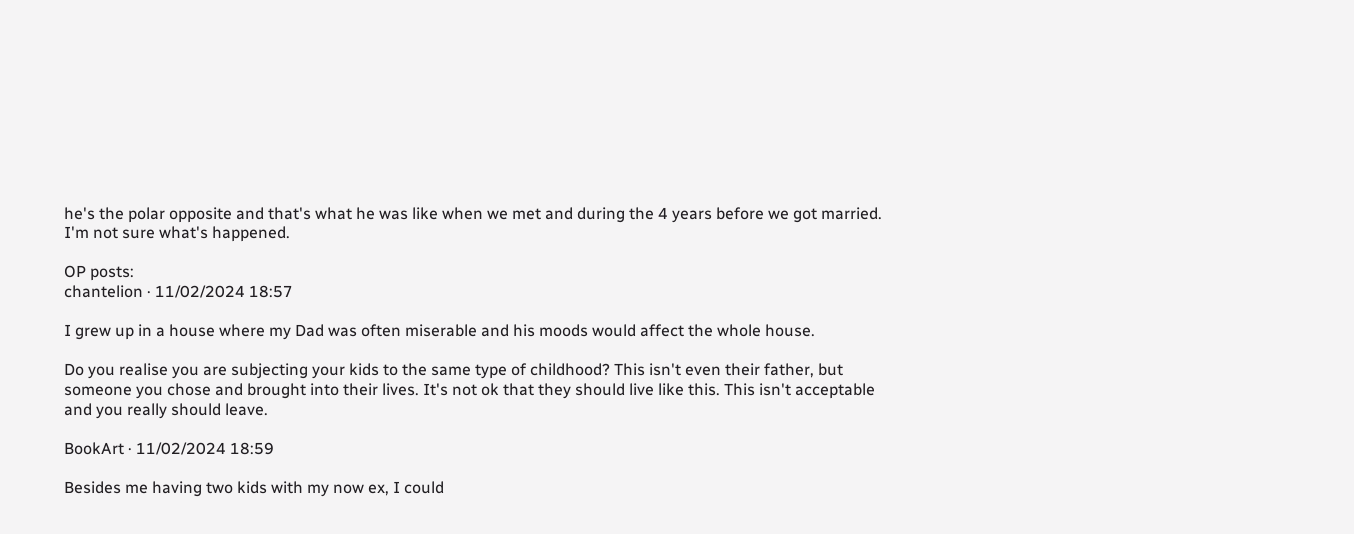he's the polar opposite and that's what he was like when we met and during the 4 years before we got married. I'm not sure what's happened.

OP posts:
chantelion · 11/02/2024 18:57

I grew up in a house where my Dad was often miserable and his moods would affect the whole house.

Do you realise you are subjecting your kids to the same type of childhood? This isn't even their father, but someone you chose and brought into their lives. It's not ok that they should live like this. This isn't acceptable and you really should leave.

BookArt · 11/02/2024 18:59

Besides me having two kids with my now ex, I could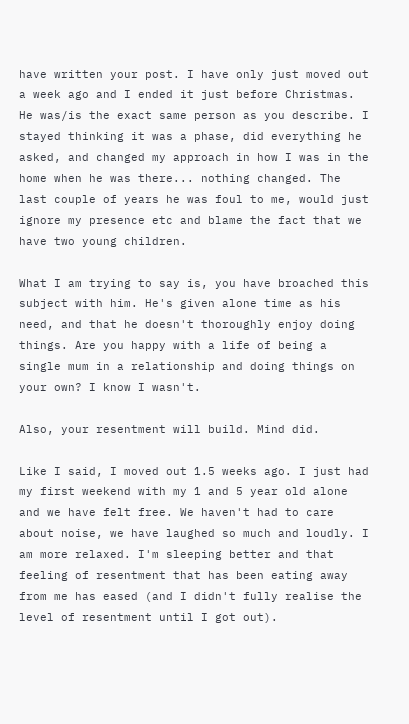have written your post. I have only just moved out a week ago and I ended it just before Christmas. He was/is the exact same person as you describe. I stayed thinking it was a phase, did everything he asked, and changed my approach in how I was in the home when he was there... nothing changed. The last couple of years he was foul to me, would just ignore my presence etc and blame the fact that we have two young children.

What I am trying to say is, you have broached this subject with him. He's given alone time as his need, and that he doesn't thoroughly enjoy doing things. Are you happy with a life of being a single mum in a relationship and doing things on your own? I know I wasn't.

Also, your resentment will build. Mind did.

Like I said, I moved out 1.5 weeks ago. I just had my first weekend with my 1 and 5 year old alone and we have felt free. We haven't had to care about noise, we have laughed so much and loudly. I am more relaxed. I'm sleeping better and that feeling of resentment that has been eating away from me has eased (and I didn't fully realise the level of resentment until I got out).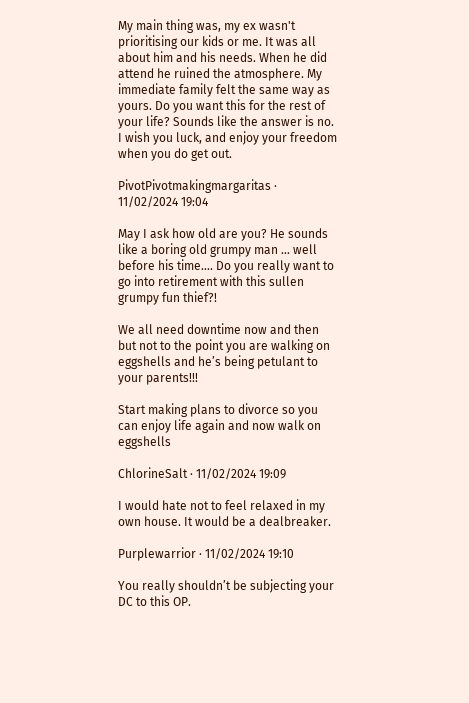My main thing was, my ex wasn't prioritising our kids or me. It was all about him and his needs. When he did attend he ruined the atmosphere. My immediate family felt the same way as yours. Do you want this for the rest of your life? Sounds like the answer is no. I wish you luck, and enjoy your freedom when you do get out.

PivotPivotmakingmargaritas · 11/02/2024 19:04

May I ask how old are you? He sounds like a boring old grumpy man … well before his time…. Do you really want to go into retirement with this sullen grumpy fun thief?!

We all need downtime now and then but not to the point you are walking on eggshells and he’s being petulant to your parents!!!

Start making plans to divorce so you can enjoy life again and now walk on eggshells

ChlorineSalt · 11/02/2024 19:09

I would hate not to feel relaxed in my own house. It would be a dealbreaker.

Purplewarrior · 11/02/2024 19:10

You really shouldn’t be subjecting your DC to this OP.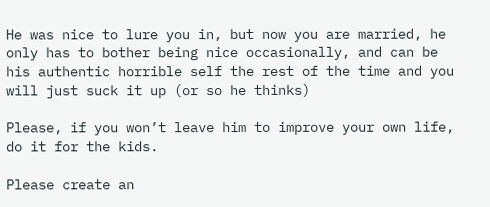He was nice to lure you in, but now you are married, he only has to bother being nice occasionally, and can be his authentic horrible self the rest of the time and you will just suck it up (or so he thinks)

Please, if you won’t leave him to improve your own life, do it for the kids.

Please create an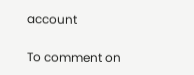account

To comment on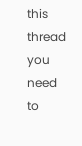this thread you need to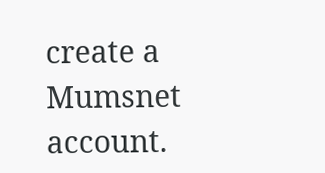create a Mumsnet account.